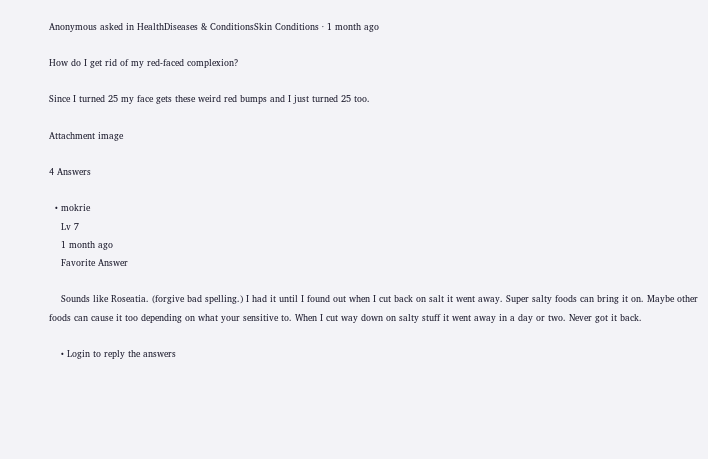Anonymous asked in HealthDiseases & ConditionsSkin Conditions · 1 month ago

How do I get rid of my red-faced complexion?

Since I turned 25 my face gets these weird red bumps and I just turned 25 too.

Attachment image

4 Answers

  • mokrie
    Lv 7
    1 month ago
    Favorite Answer

    Sounds like Roseatia. (forgive bad spelling.) I had it until I found out when I cut back on salt it went away. Super salty foods can bring it on. Maybe other foods can cause it too depending on what your sensitive to. When I cut way down on salty stuff it went away in a day or two. Never got it back.

    • Login to reply the answers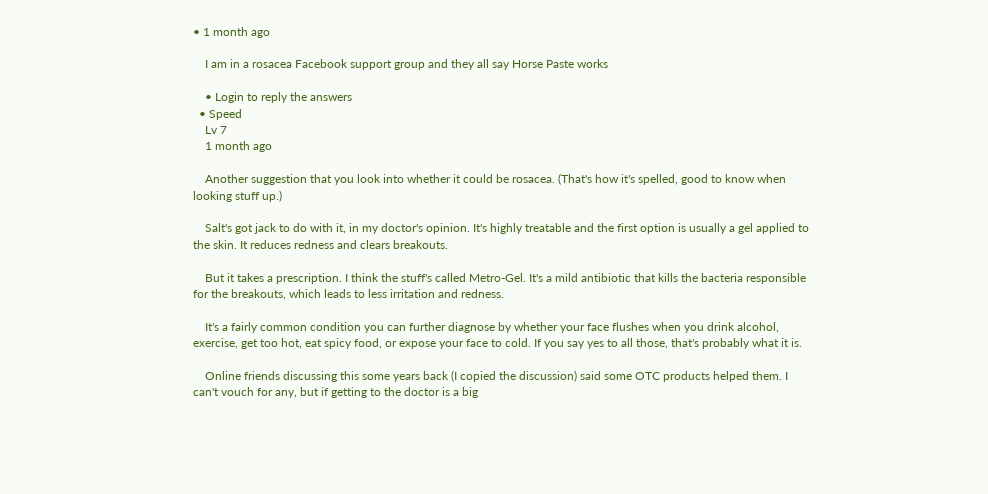• 1 month ago

    I am in a rosacea Facebook support group and they all say Horse Paste works

    • Login to reply the answers
  • Speed
    Lv 7
    1 month ago

    Another suggestion that you look into whether it could be rosacea. (That's how it's spelled, good to know when looking stuff up.)

    Salt's got jack to do with it, in my doctor's opinion. It's highly treatable and the first option is usually a gel applied to the skin. It reduces redness and clears breakouts.

    But it takes a prescription. I think the stuff's called Metro-Gel. It's a mild antibiotic that kills the bacteria responsible for the breakouts, which leads to less irritation and redness.

    It's a fairly common condition you can further diagnose by whether your face flushes when you drink alcohol, exercise, get too hot, eat spicy food, or expose your face to cold. If you say yes to all those, that's probably what it is.

    Online friends discussing this some years back (I copied the discussion) said some OTC products helped them. I can't vouch for any, but if getting to the doctor is a big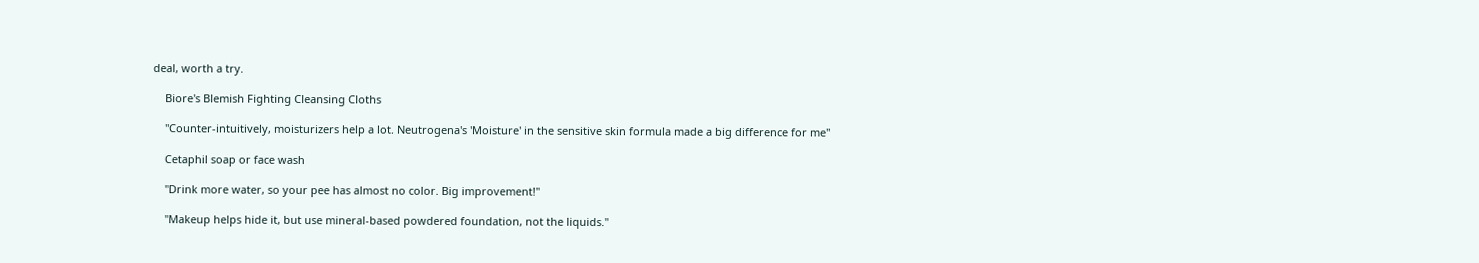deal, worth a try.

    Biore's Blemish Fighting Cleansing Cloths

    "Counter-intuitively, moisturizers help a lot. Neutrogena's 'Moisture' in the sensitive skin formula made a big difference for me"

    Cetaphil soap or face wash

    "Drink more water, so your pee has almost no color. Big improvement!"

    "Makeup helps hide it, but use mineral-based powdered foundation, not the liquids."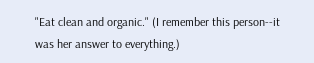"Eat clean and organic." (I remember this person--it was her answer to everything.)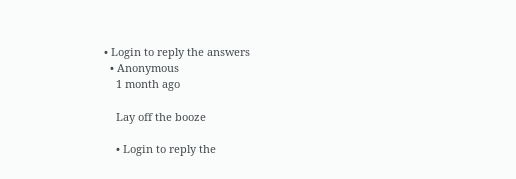• Login to reply the answers
  • Anonymous
    1 month ago

    Lay off the booze

    • Login to reply the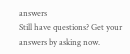answers
Still have questions? Get your answers by asking now.